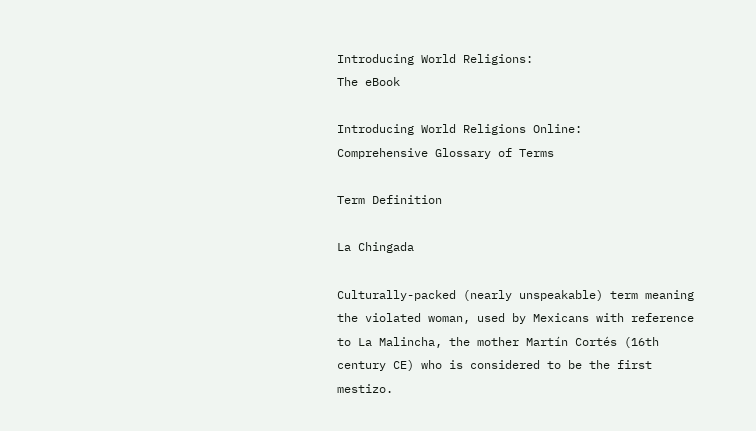Introducing World Religions:
The eBook

Introducing World Religions Online:
Comprehensive Glossary of Terms

Term Definition

La Chingada

Culturally-packed (nearly unspeakable) term meaning the violated woman, used by Mexicans with reference to La Malincha, the mother Martín Cortés (16th century CE) who is considered to be the first mestizo.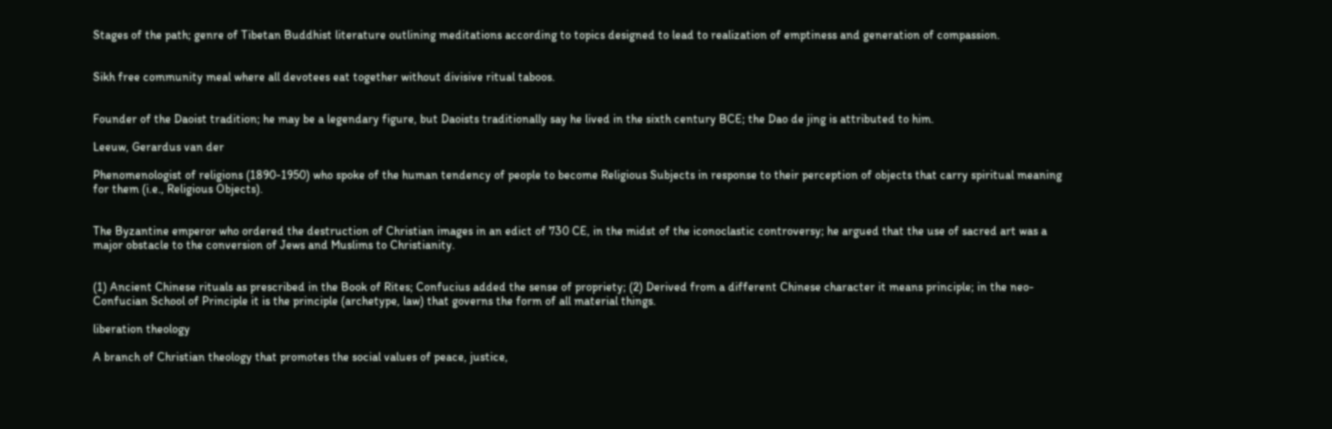Stages of the path; genre of Tibetan Buddhist literature outlining meditations according to topics designed to lead to realization of emptiness and generation of compassion.


Sikh free community meal where all devotees eat together without divisive ritual taboos.


Founder of the Daoist tradition; he may be a legendary figure, but Daoists traditionally say he lived in the sixth century BCE; the Dao de jing is attributed to him.

Leeuw, Gerardus van der

Phenomenologist of religions (1890-1950) who spoke of the human tendency of people to become Religious Subjects in response to their perception of objects that carry spiritual meaning for them (i.e., Religious Objects).


The Byzantine emperor who ordered the destruction of Christian images in an edict of 730 CE, in the midst of the iconoclastic controversy; he argued that the use of sacred art was a major obstacle to the conversion of Jews and Muslims to Christianity.


(1) Ancient Chinese rituals as prescribed in the Book of Rites; Confucius added the sense of propriety; (2) Derived from a different Chinese character it means principle; in the neo-Confucian School of Principle it is the principle (archetype, law) that governs the form of all material things.

liberation theology

A branch of Christian theology that promotes the social values of peace, justice,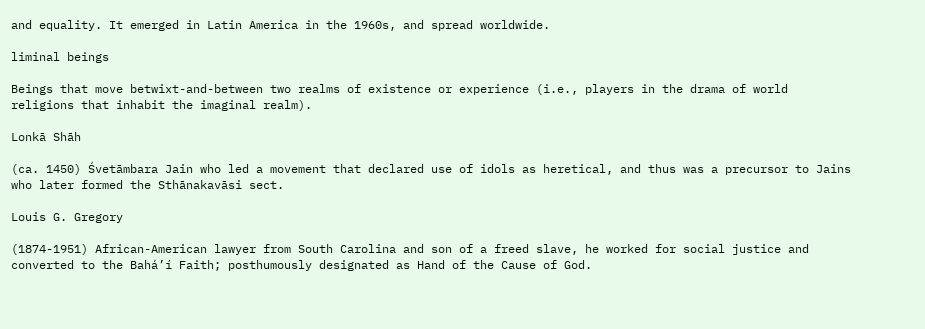and equality. It emerged in Latin America in the 1960s, and spread worldwide.

liminal beings

Beings that move betwixt-and-between two realms of existence or experience (i.e., players in the drama of world religions that inhabit the imaginal realm).

Lonkā Shāh

(ca. 1450) Śvetāmbara Jain who led a movement that declared use of idols as heretical, and thus was a precursor to Jains who later formed the Sthānakavāsi sect.

Louis G. Gregory

(1874-1951) African-American lawyer from South Carolina and son of a freed slave, he worked for social justice and converted to the Bahá’í Faith; posthumously designated as Hand of the Cause of God.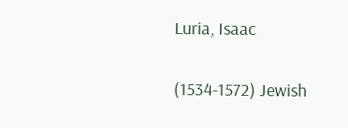Luria, Isaac

(1534-1572) Jewish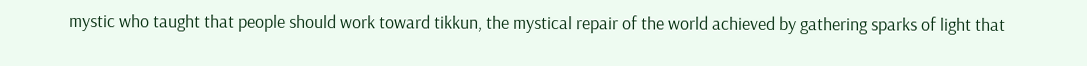mystic who taught that people should work toward tikkun, the mystical repair of the world achieved by gathering sparks of light that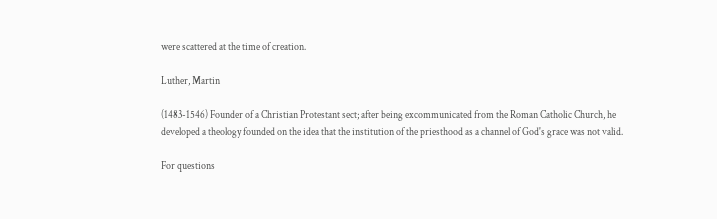were scattered at the time of creation.

Luther, Martin

(1483-1546) Founder of a Christian Protestant sect; after being excommunicated from the Roman Catholic Church, he developed a theology founded on the idea that the institution of the priesthood as a channel of God's grace was not valid.

For questions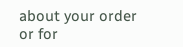about your order or for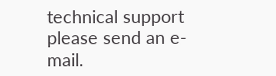technical support please send an e-mail.